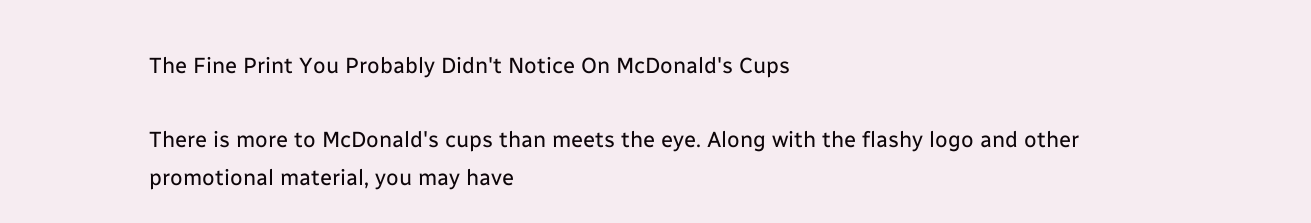The Fine Print You Probably Didn't Notice On McDonald's Cups

There is more to McDonald's cups than meets the eye. Along with the flashy logo and other promotional material, you may have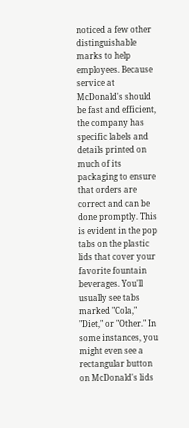noticed a few other distinguishable marks to help employees. Because service at McDonald's should be fast and efficient, the company has specific labels and details printed on much of its packaging to ensure that orders are correct and can be done promptly. This is evident in the pop tabs on the plastic lids that cover your favorite fountain beverages. You'll usually see tabs marked "Cola," "Diet," or "Other." In some instances, you might even see a rectangular button on McDonald's lids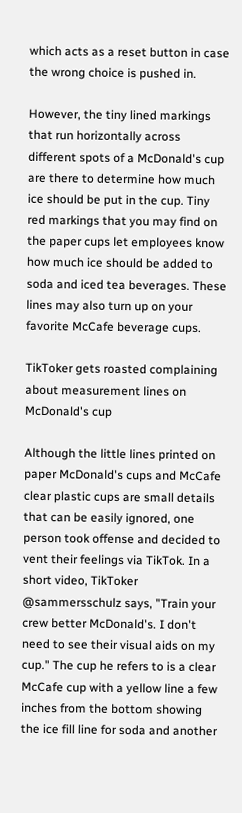which acts as a reset button in case the wrong choice is pushed in.

However, the tiny lined markings that run horizontally across different spots of a McDonald's cup are there to determine how much ice should be put in the cup. Tiny red markings that you may find on the paper cups let employees know how much ice should be added to soda and iced tea beverages. These lines may also turn up on your favorite McCafe beverage cups.

TikToker gets roasted complaining about measurement lines on McDonald's cup

Although the little lines printed on paper McDonald's cups and McCafe clear plastic cups are small details that can be easily ignored, one person took offense and decided to vent their feelings via TikTok. In a short video, TikToker @sammersschulz says, "Train your crew better McDonald's. I don't need to see their visual aids on my cup." The cup he refers to is a clear McCafe cup with a yellow line a few inches from the bottom showing the ice fill line for soda and another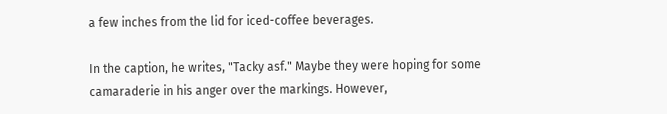a few inches from the lid for iced-coffee beverages.

In the caption, he writes, "Tacky asf." Maybe they were hoping for some camaraderie in his anger over the markings. However,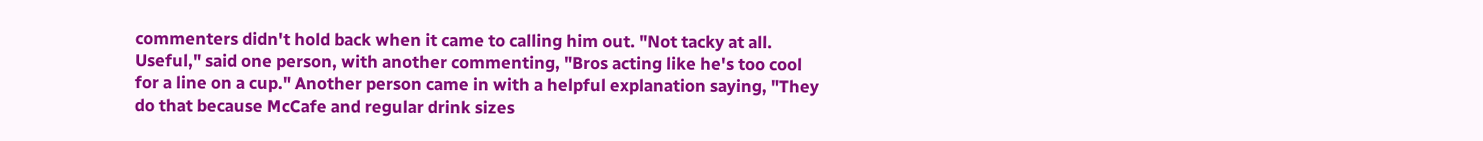commenters didn't hold back when it came to calling him out. "Not tacky at all. Useful," said one person, with another commenting, "Bros acting like he's too cool for a line on a cup." Another person came in with a helpful explanation saying, "They do that because McCafe and regular drink sizes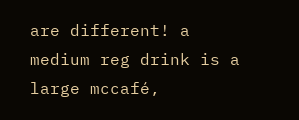are different! a medium reg drink is a large mccafé,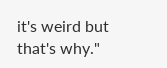it's weird but that's why."